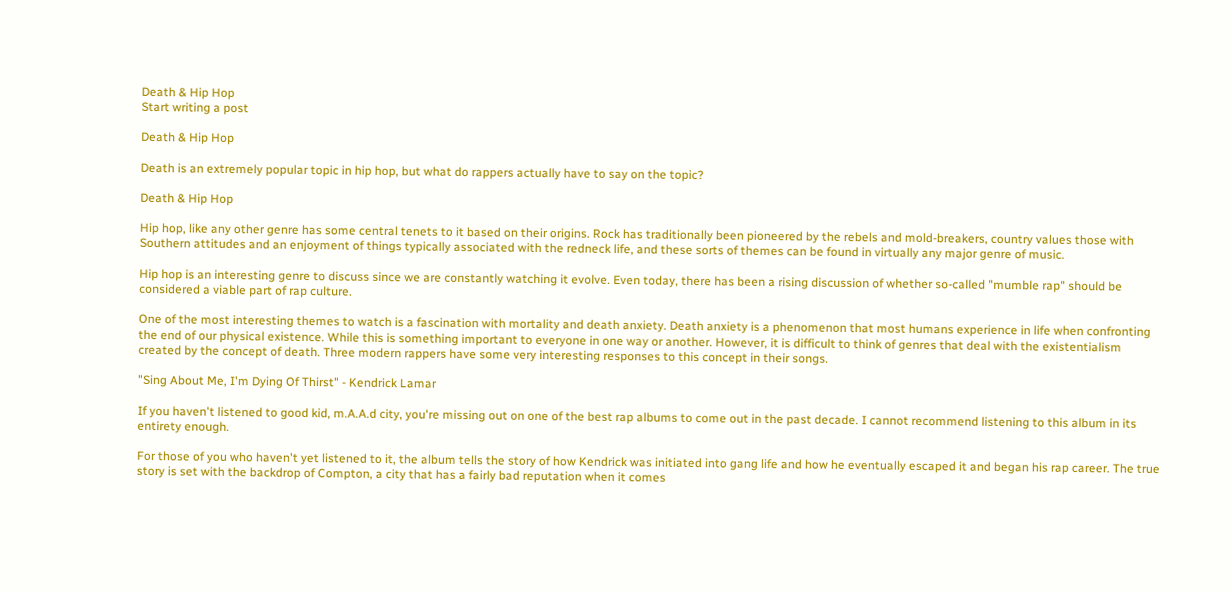Death & Hip Hop
Start writing a post

Death & Hip Hop

Death is an extremely popular topic in hip hop, but what do rappers actually have to say on the topic?

Death & Hip Hop

Hip hop, like any other genre has some central tenets to it based on their origins. Rock has traditionally been pioneered by the rebels and mold-breakers, country values those with Southern attitudes and an enjoyment of things typically associated with the redneck life, and these sorts of themes can be found in virtually any major genre of music.

Hip hop is an interesting genre to discuss since we are constantly watching it evolve. Even today, there has been a rising discussion of whether so-called "mumble rap" should be considered a viable part of rap culture.

One of the most interesting themes to watch is a fascination with mortality and death anxiety. Death anxiety is a phenomenon that most humans experience in life when confronting the end of our physical existence. While this is something important to everyone in one way or another. However, it is difficult to think of genres that deal with the existentialism created by the concept of death. Three modern rappers have some very interesting responses to this concept in their songs.

"Sing About Me, I'm Dying Of Thirst" - Kendrick Lamar

If you haven't listened to good kid, m.A.A.d city, you're missing out on one of the best rap albums to come out in the past decade. I cannot recommend listening to this album in its entirety enough.

For those of you who haven't yet listened to it, the album tells the story of how Kendrick was initiated into gang life and how he eventually escaped it and began his rap career. The true story is set with the backdrop of Compton, a city that has a fairly bad reputation when it comes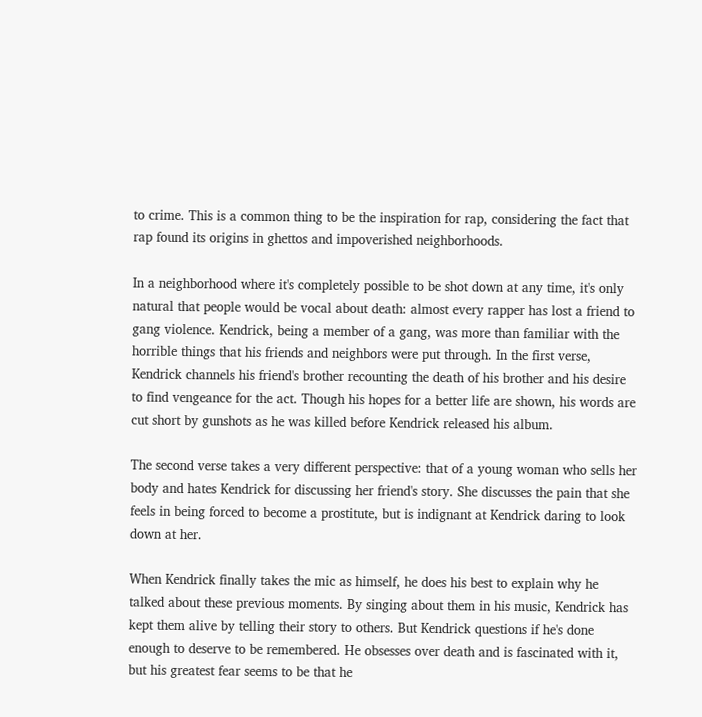to crime. This is a common thing to be the inspiration for rap, considering the fact that rap found its origins in ghettos and impoverished neighborhoods.

In a neighborhood where it's completely possible to be shot down at any time, it's only natural that people would be vocal about death: almost every rapper has lost a friend to gang violence. Kendrick, being a member of a gang, was more than familiar with the horrible things that his friends and neighbors were put through. In the first verse, Kendrick channels his friend's brother recounting the death of his brother and his desire to find vengeance for the act. Though his hopes for a better life are shown, his words are cut short by gunshots as he was killed before Kendrick released his album.

The second verse takes a very different perspective: that of a young woman who sells her body and hates Kendrick for discussing her friend's story. She discusses the pain that she feels in being forced to become a prostitute, but is indignant at Kendrick daring to look down at her.

When Kendrick finally takes the mic as himself, he does his best to explain why he talked about these previous moments. By singing about them in his music, Kendrick has kept them alive by telling their story to others. But Kendrick questions if he's done enough to deserve to be remembered. He obsesses over death and is fascinated with it, but his greatest fear seems to be that he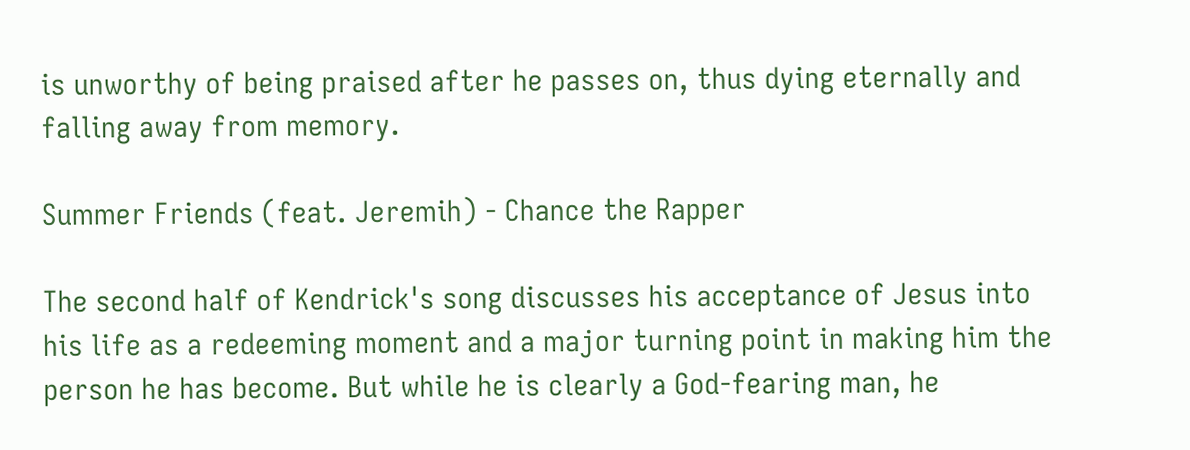is unworthy of being praised after he passes on, thus dying eternally and falling away from memory.

Summer Friends (feat. Jeremih) - Chance the Rapper

The second half of Kendrick's song discusses his acceptance of Jesus into his life as a redeeming moment and a major turning point in making him the person he has become. But while he is clearly a God-fearing man, he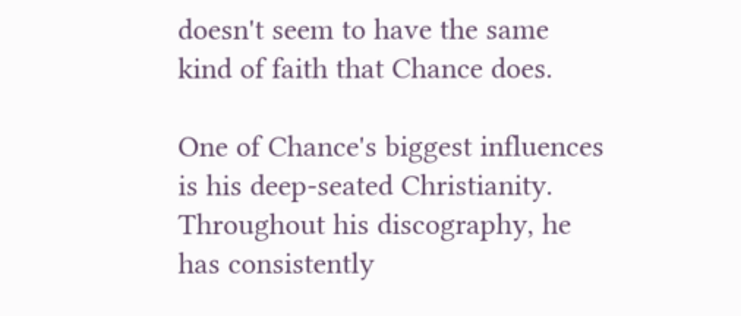doesn't seem to have the same kind of faith that Chance does.

One of Chance's biggest influences is his deep-seated Christianity. Throughout his discography, he has consistently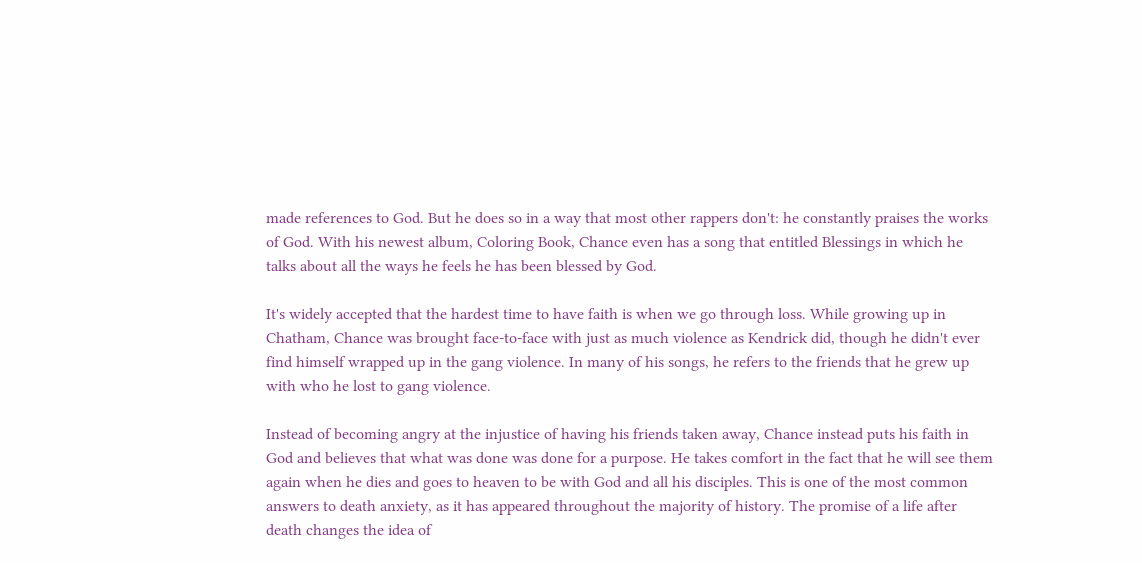made references to God. But he does so in a way that most other rappers don't: he constantly praises the works of God. With his newest album, Coloring Book, Chance even has a song that entitled Blessings in which he talks about all the ways he feels he has been blessed by God.

It's widely accepted that the hardest time to have faith is when we go through loss. While growing up in Chatham, Chance was brought face-to-face with just as much violence as Kendrick did, though he didn't ever find himself wrapped up in the gang violence. In many of his songs, he refers to the friends that he grew up with who he lost to gang violence.

Instead of becoming angry at the injustice of having his friends taken away, Chance instead puts his faith in God and believes that what was done was done for a purpose. He takes comfort in the fact that he will see them again when he dies and goes to heaven to be with God and all his disciples. This is one of the most common answers to death anxiety, as it has appeared throughout the majority of history. The promise of a life after death changes the idea of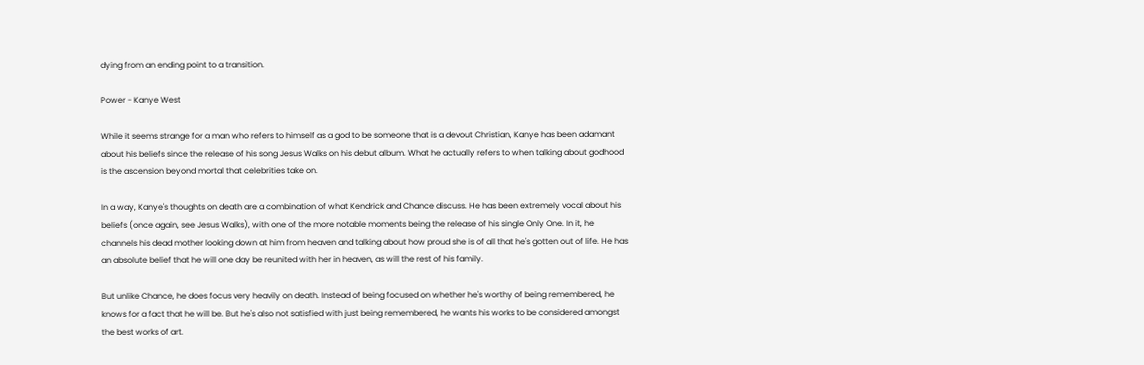dying from an ending point to a transition.

Power - Kanye West

While it seems strange for a man who refers to himself as a god to be someone that is a devout Christian, Kanye has been adamant about his beliefs since the release of his song Jesus Walks on his debut album. What he actually refers to when talking about godhood is the ascension beyond mortal that celebrities take on.

In a way, Kanye's thoughts on death are a combination of what Kendrick and Chance discuss. He has been extremely vocal about his beliefs (once again, see Jesus Walks), with one of the more notable moments being the release of his single Only One. In it, he channels his dead mother looking down at him from heaven and talking about how proud she is of all that he's gotten out of life. He has an absolute belief that he will one day be reunited with her in heaven, as will the rest of his family.

But unlike Chance, he does focus very heavily on death. Instead of being focused on whether he's worthy of being remembered, he knows for a fact that he will be. But he's also not satisfied with just being remembered, he wants his works to be considered amongst the best works of art.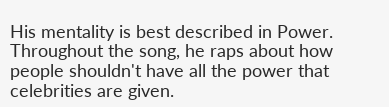His mentality is best described in Power. Throughout the song, he raps about how people shouldn't have all the power that celebrities are given.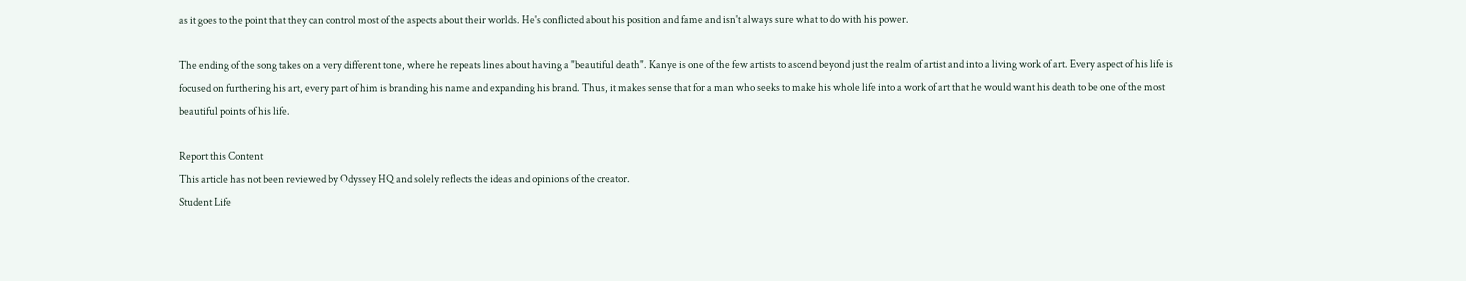as it goes to the point that they can control most of the aspects about their worlds. He's conflicted about his position and fame and isn't always sure what to do with his power.

The ending of the song takes on a very different tone, where he repeats lines about having a "beautiful death". Kanye is one of the few artists to ascend beyond just the realm of artist and into a living work of art. Every aspect of his life is focused on furthering his art, every part of him is branding his name and expanding his brand. Thus, it makes sense that for a man who seeks to make his whole life into a work of art that he would want his death to be one of the most beautiful points of his life.

Report this Content
This article has not been reviewed by Odyssey HQ and solely reflects the ideas and opinions of the creator.
Student Life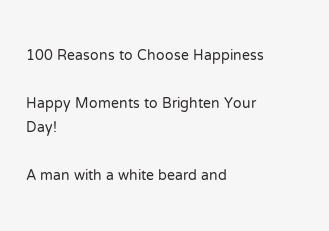100 Reasons to Choose Happiness

Happy Moments to Brighten Your Day!

A man with a white beard and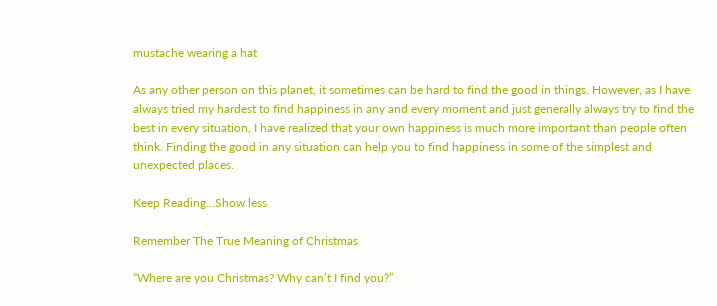mustache wearing a hat

As any other person on this planet, it sometimes can be hard to find the good in things. However, as I have always tried my hardest to find happiness in any and every moment and just generally always try to find the best in every situation, I have realized that your own happiness is much more important than people often think. Finding the good in any situation can help you to find happiness in some of the simplest and unexpected places.

Keep Reading...Show less

Remember The True Meaning of Christmas

“Where are you Christmas? Why can’t I find you?”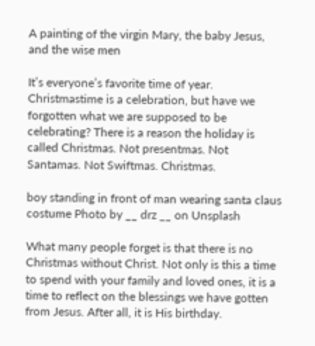A painting of the virgin Mary, the baby Jesus, and the wise men

It’s everyone’s favorite time of year. Christmastime is a celebration, but have we forgotten what we are supposed to be celebrating? There is a reason the holiday is called Christmas. Not presentmas. Not Santamas. Not Swiftmas. Christmas.

boy standing in front of man wearing santa claus costume Photo by __ drz __ on Unsplash

What many people forget is that there is no Christmas without Christ. Not only is this a time to spend with your family and loved ones, it is a time to reflect on the blessings we have gotten from Jesus. After all, it is His birthday.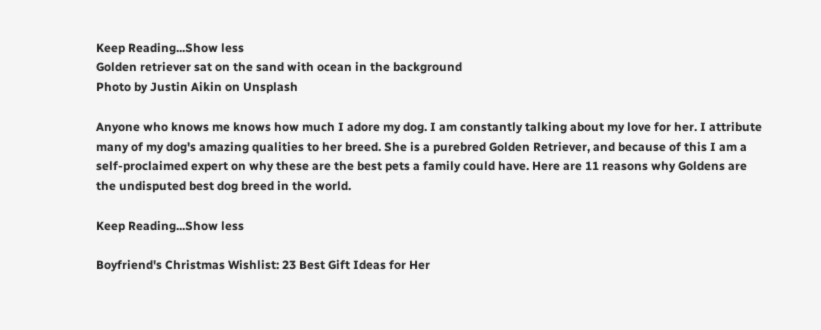Keep Reading...Show less
Golden retriever sat on the sand with ocean in the background
Photo by Justin Aikin on Unsplash

Anyone who knows me knows how much I adore my dog. I am constantly talking about my love for her. I attribute many of my dog's amazing qualities to her breed. She is a purebred Golden Retriever, and because of this I am a self-proclaimed expert on why these are the best pets a family could have. Here are 11 reasons why Goldens are the undisputed best dog breed in the world.

Keep Reading...Show less

Boyfriend's Christmas Wishlist: 23 Best Gift Ideas for Her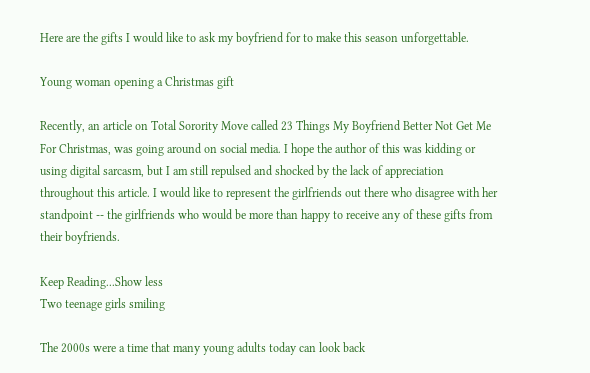Here are the gifts I would like to ask my boyfriend for to make this season unforgettable.

Young woman opening a Christmas gift

Recently, an article on Total Sorority Move called 23 Things My Boyfriend Better Not Get Me For Christmas, was going around on social media. I hope the author of this was kidding or using digital sarcasm, but I am still repulsed and shocked by the lack of appreciation throughout this article. I would like to represent the girlfriends out there who disagree with her standpoint -- the girlfriends who would be more than happy to receive any of these gifts from their boyfriends.

Keep Reading...Show less
Two teenage girls smiling

The 2000s were a time that many young adults today can look back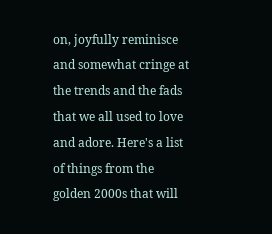on, joyfully reminisce and somewhat cringe at the trends and the fads that we all used to love and adore. Here's a list of things from the golden 2000s that will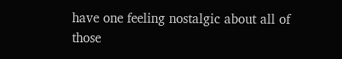have one feeling nostalgic about all of those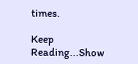times.

Keep Reading...Show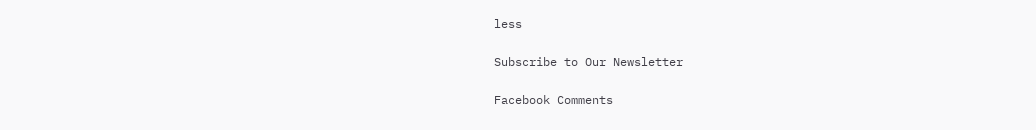less

Subscribe to Our Newsletter

Facebook Comments